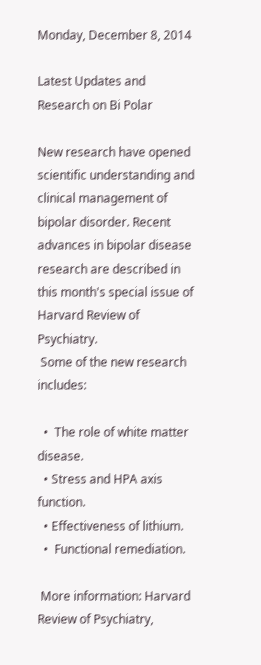Monday, December 8, 2014

Latest Updates and Research on Bi Polar

New research have opened scientific understanding and clinical management of bipolar disorder. Recent advances in bipolar disease research are described in this month's special issue of Harvard Review of Psychiatry.
 Some of the new research includes:

  •  The role of white matter disease.
  • Stress and HPA axis function.
  • Effectiveness of lithium.
  •  Functional remediation.

 More information: Harvard Review of Psychiatry,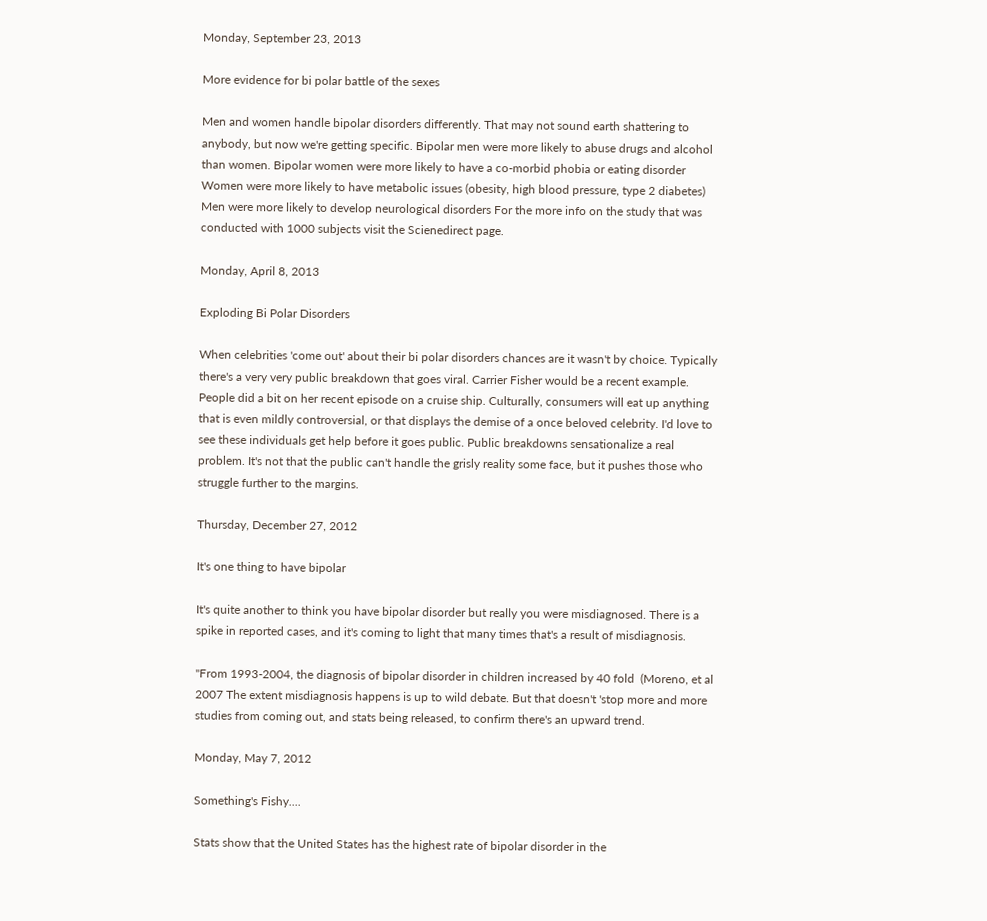Monday, September 23, 2013

More evidence for bi polar battle of the sexes

Men and women handle bipolar disorders differently. That may not sound earth shattering to anybody, but now we're getting specific. Bipolar men were more likely to abuse drugs and alcohol than women. Bipolar women were more likely to have a co-morbid phobia or eating disorder Women were more likely to have metabolic issues (obesity, high blood pressure, type 2 diabetes) Men were more likely to develop neurological disorders For the more info on the study that was conducted with 1000 subjects visit the Scienedirect page.

Monday, April 8, 2013

Exploding Bi Polar Disorders

When celebrities 'come out' about their bi polar disorders chances are it wasn't by choice. Typically there's a very very public breakdown that goes viral. Carrier Fisher would be a recent example. People did a bit on her recent episode on a cruise ship. Culturally, consumers will eat up anything that is even mildly controversial, or that displays the demise of a once beloved celebrity. I'd love to see these individuals get help before it goes public. Public breakdowns sensationalize a real problem. It's not that the public can't handle the grisly reality some face, but it pushes those who struggle further to the margins.

Thursday, December 27, 2012

It's one thing to have bipolar

It's quite another to think you have bipolar disorder but really you were misdiagnosed. There is a spike in reported cases, and it's coming to light that many times that's a result of misdiagnosis.

"From 1993-2004, the diagnosis of bipolar disorder in children increased by 40 fold  (Moreno, et al 2007 The extent misdiagnosis happens is up to wild debate. But that doesn't 'stop more and more studies from coming out, and stats being released, to confirm there's an upward trend.

Monday, May 7, 2012

Something's Fishy....

Stats show that the United States has the highest rate of bipolar disorder in the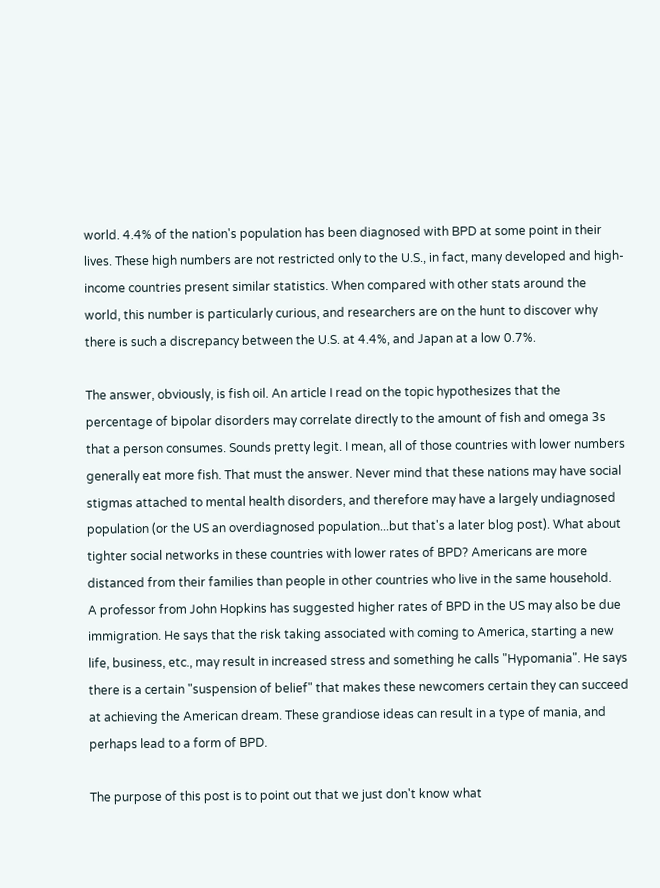world. 4.4% of the nation's population has been diagnosed with BPD at some point in their lives. These high numbers are not restricted only to the U.S., in fact, many developed and high-income countries present similar statistics. When compared with other stats around the world, this number is particularly curious, and researchers are on the hunt to discover why there is such a discrepancy between the U.S. at 4.4%, and Japan at a low 0.7%.

The answer, obviously, is fish oil. An article I read on the topic hypothesizes that the percentage of bipolar disorders may correlate directly to the amount of fish and omega 3s that a person consumes. Sounds pretty legit. I mean, all of those countries with lower numbers generally eat more fish. That must the answer. Never mind that these nations may have social stigmas attached to mental health disorders, and therefore may have a largely undiagnosed population (or the US an overdiagnosed population...but that's a later blog post). What about tighter social networks in these countries with lower rates of BPD? Americans are more distanced from their families than people in other countries who live in the same household.
A professor from John Hopkins has suggested higher rates of BPD in the US may also be due immigration. He says that the risk taking associated with coming to America, starting a new life, business, etc., may result in increased stress and something he calls "Hypomania". He says there is a certain "suspension of belief" that makes these newcomers certain they can succeed at achieving the American dream. These grandiose ideas can result in a type of mania, and perhaps lead to a form of BPD.

The purpose of this post is to point out that we just don't know what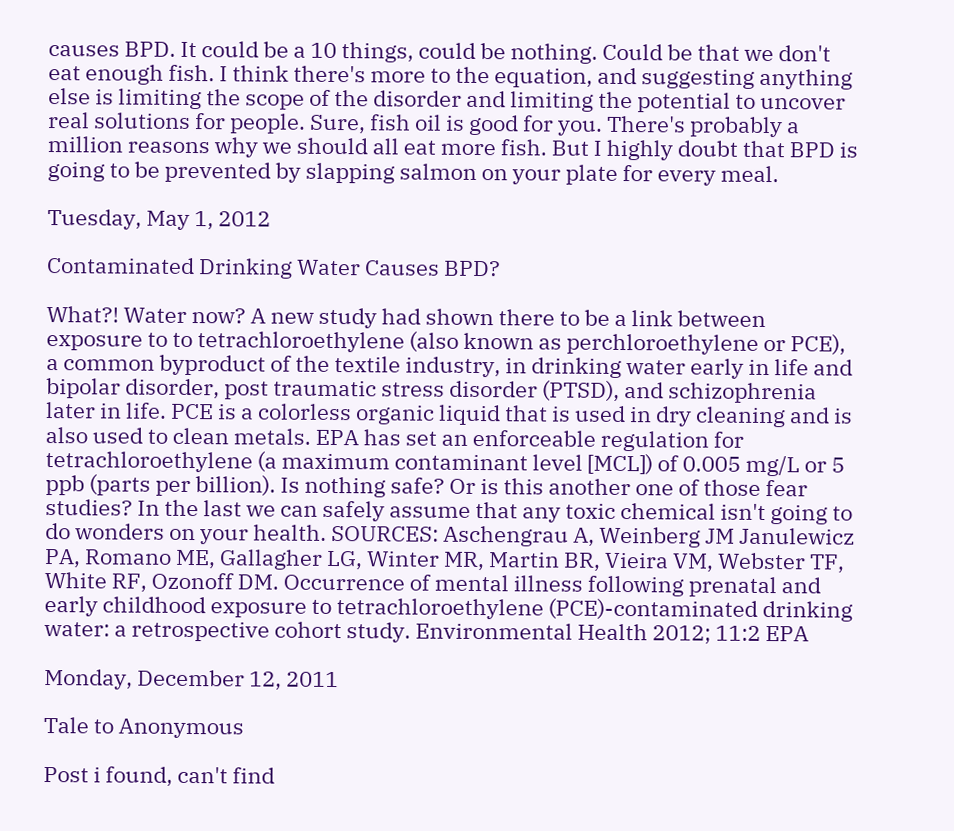causes BPD. It could be a 10 things, could be nothing. Could be that we don't eat enough fish. I think there's more to the equation, and suggesting anything else is limiting the scope of the disorder and limiting the potential to uncover real solutions for people. Sure, fish oil is good for you. There's probably a million reasons why we should all eat more fish. But I highly doubt that BPD is going to be prevented by slapping salmon on your plate for every meal.

Tuesday, May 1, 2012

Contaminated Drinking Water Causes BPD?

What?! Water now? A new study had shown there to be a link between exposure to to tetrachloroethylene (also known as perchloroethylene or PCE), a common byproduct of the textile industry, in drinking water early in life and bipolar disorder, post traumatic stress disorder (PTSD), and schizophrenia later in life. PCE is a colorless organic liquid that is used in dry cleaning and is also used to clean metals. EPA has set an enforceable regulation for tetrachloroethylene (a maximum contaminant level [MCL]) of 0.005 mg/L or 5 ppb (parts per billion). Is nothing safe? Or is this another one of those fear studies? In the last we can safely assume that any toxic chemical isn't going to do wonders on your health. SOURCES: Aschengrau A, Weinberg JM Janulewicz PA, Romano ME, Gallagher LG, Winter MR, Martin BR, Vieira VM, Webster TF, White RF, Ozonoff DM. Occurrence of mental illness following prenatal and early childhood exposure to tetrachloroethylene (PCE)-contaminated drinking water: a retrospective cohort study. Environmental Health 2012; 11:2 EPA

Monday, December 12, 2011

Tale to Anonymous

Post i found, can't find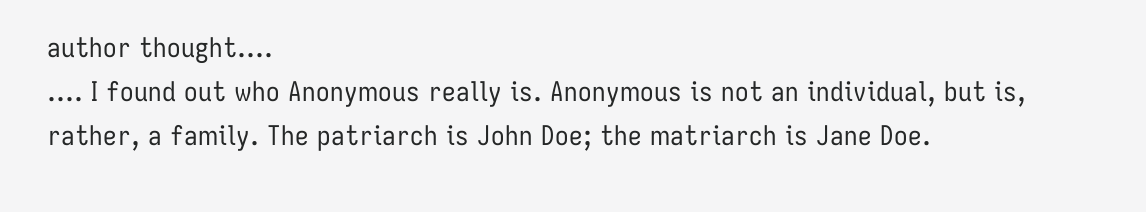author thought....
.... I found out who Anonymous really is. Anonymous is not an individual, but is, rather, a family. The patriarch is John Doe; the matriarch is Jane Doe.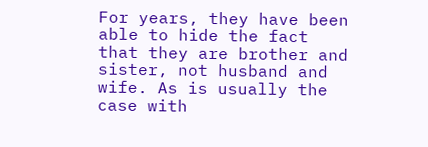For years, they have been able to hide the fact that they are brother and sister, not husband and wife. As is usually the case with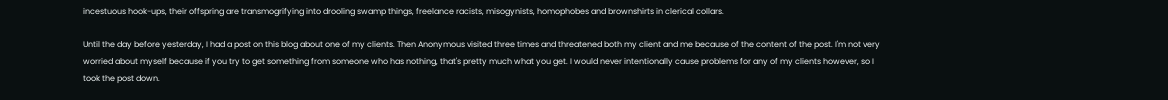incestuous hook-ups, their offspring are transmogrifying into drooling swamp things, freelance racists, misogynists, homophobes and brownshirts in clerical collars.

Until the day before yesterday, I had a post on this blog about one of my clients. Then Anonymous visited three times and threatened both my client and me because of the content of the post. I'm not very worried about myself because if you try to get something from someone who has nothing, that's pretty much what you get. I would never intentionally cause problems for any of my clients however, so I took the post down.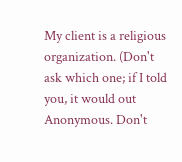My client is a religious organization. (Don't ask which one; if I told you, it would out Anonymous. Don't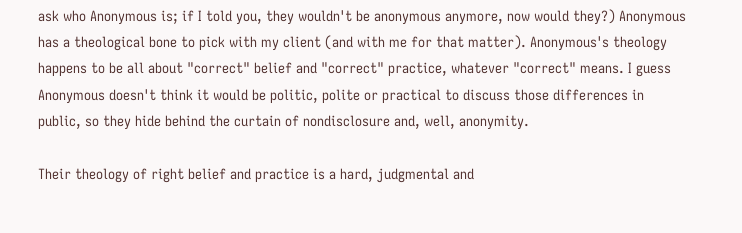ask who Anonymous is; if I told you, they wouldn't be anonymous anymore, now would they?) Anonymous has a theological bone to pick with my client (and with me for that matter). Anonymous's theology happens to be all about "correct" belief and "correct" practice, whatever "correct" means. I guess Anonymous doesn't think it would be politic, polite or practical to discuss those differences in public, so they hide behind the curtain of nondisclosure and, well, anonymity.

Their theology of right belief and practice is a hard, judgmental and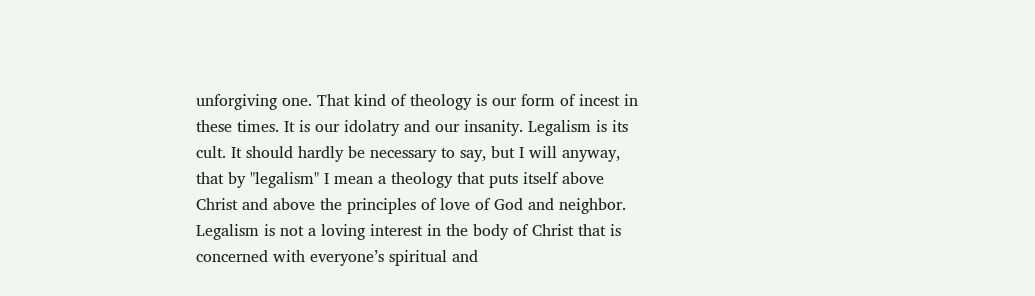unforgiving one. That kind of theology is our form of incest in these times. It is our idolatry and our insanity. Legalism is its cult. It should hardly be necessary to say, but I will anyway, that by "legalism" I mean a theology that puts itself above Christ and above the principles of love of God and neighbor. Legalism is not a loving interest in the body of Christ that is concerned with everyone’s spiritual and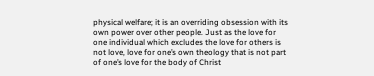physical welfare; it is an overriding obsession with its own power over other people. Just as the love for one individual which excludes the love for others is not love, love for one’s own theology that is not part of one’s love for the body of Christ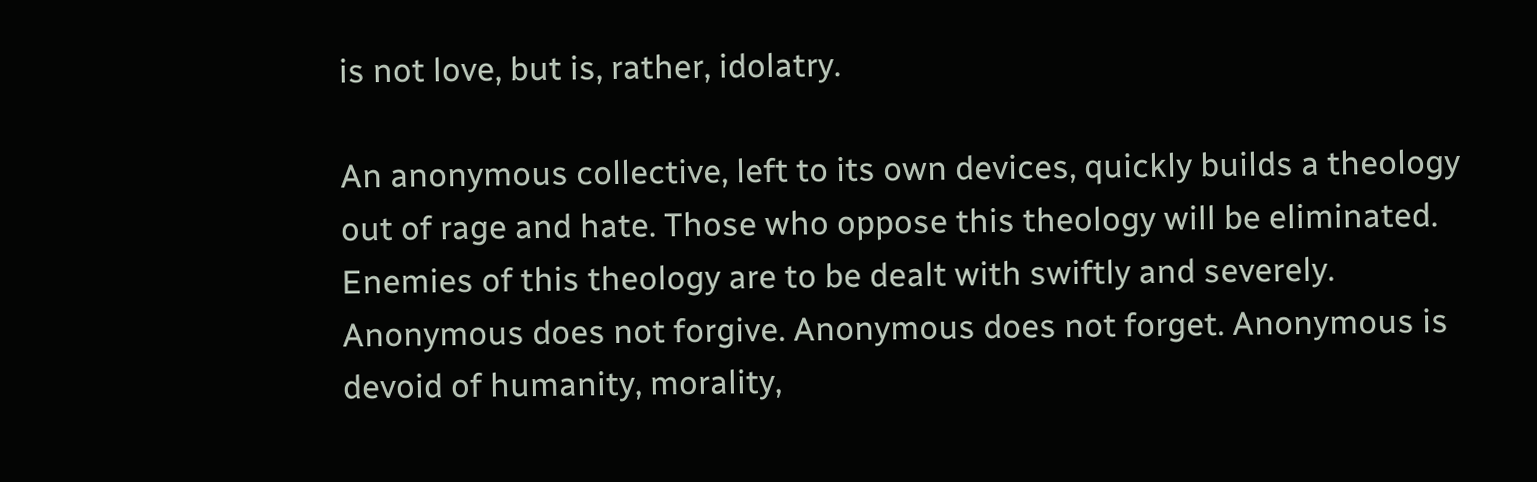is not love, but is, rather, idolatry.

An anonymous collective, left to its own devices, quickly builds a theology out of rage and hate. Those who oppose this theology will be eliminated. Enemies of this theology are to be dealt with swiftly and severely. Anonymous does not forgive. Anonymous does not forget. Anonymous is devoid of humanity, morality,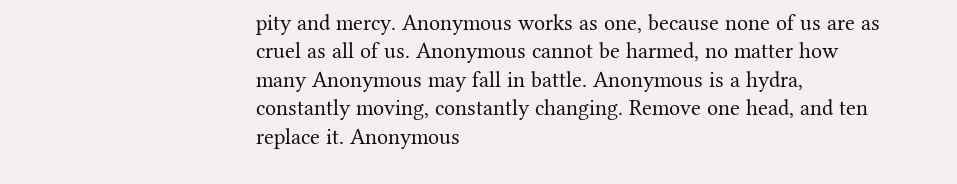pity and mercy. Anonymous works as one, because none of us are as cruel as all of us. Anonymous cannot be harmed, no matter how many Anonymous may fall in battle. Anonymous is a hydra, constantly moving, constantly changing. Remove one head, and ten replace it. Anonymous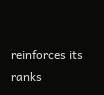reinforces its ranks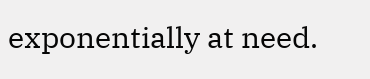exponentially at need.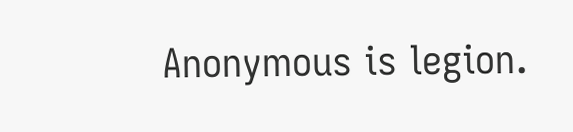Anonymous is legion.